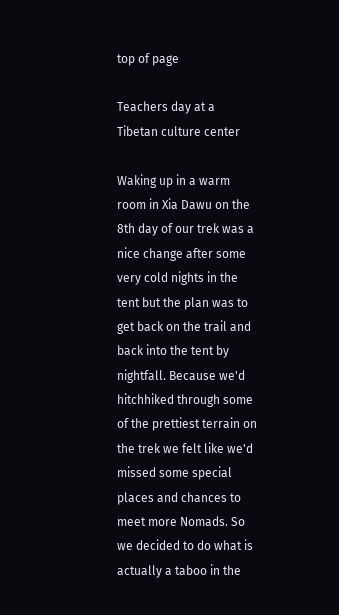top of page

Teachers day at a Tibetan culture center

Waking up in a warm room in Xia Dawu on the 8th day of our trek was a nice change after some very cold nights in the tent but the plan was to get back on the trail and back into the tent by nightfall. Because we'd hitchhiked through some of the prettiest terrain on the trek we felt like we'd missed some special places and chances to meet more Nomads. So we decided to do what is actually a taboo in the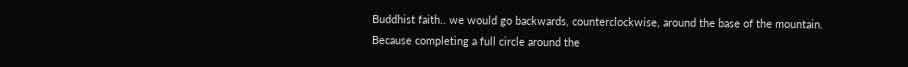Buddhist faith.. we would go backwards, counterclockwise, around the base of the mountain. Because completing a full circle around the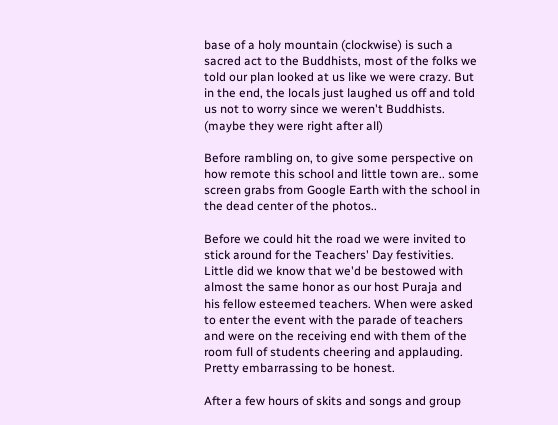base of a holy mountain (clockwise) is such a sacred act to the Buddhists, most of the folks we told our plan looked at us like we were crazy. But in the end, the locals just laughed us off and told us not to worry since we weren't Buddhists. (maybe they were right after all)

Before rambling on, to give some perspective on how remote this school and little town are.. some screen grabs from Google Earth with the school in the dead center of the photos..

Before we could hit the road we were invited to stick around for the Teachers' Day festivities. Little did we know that we'd be bestowed with almost the same honor as our host Puraja and his fellow esteemed teachers. When were asked to enter the event with the parade of teachers and were on the receiving end with them of the room full of students cheering and applauding. Pretty embarrassing to be honest.

After a few hours of skits and songs and group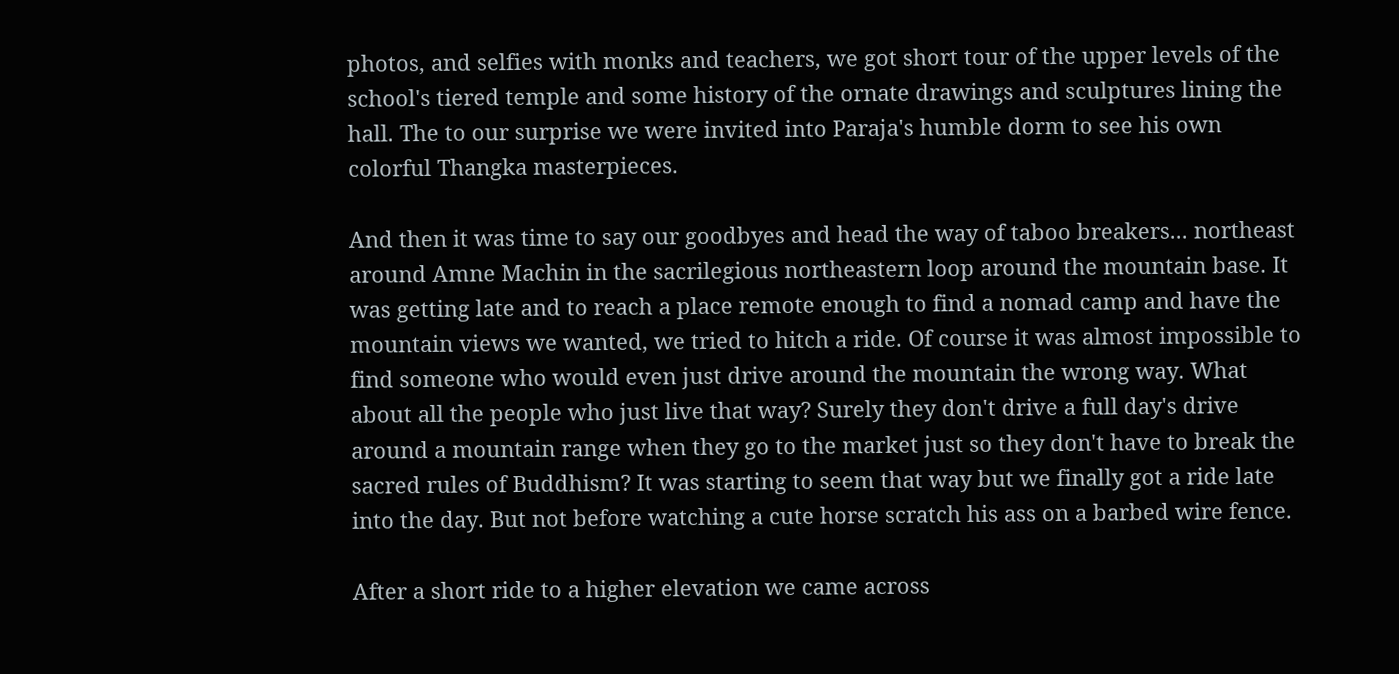photos, and selfies with monks and teachers, we got short tour of the upper levels of the school's tiered temple and some history of the ornate drawings and sculptures lining the hall. The to our surprise we were invited into Paraja's humble dorm to see his own colorful Thangka masterpieces.

And then it was time to say our goodbyes and head the way of taboo breakers... northeast around Amne Machin in the sacrilegious northeastern loop around the mountain base. It was getting late and to reach a place remote enough to find a nomad camp and have the mountain views we wanted, we tried to hitch a ride. Of course it was almost impossible to find someone who would even just drive around the mountain the wrong way. What about all the people who just live that way? Surely they don't drive a full day's drive around a mountain range when they go to the market just so they don't have to break the sacred rules of Buddhism? It was starting to seem that way but we finally got a ride late into the day. But not before watching a cute horse scratch his ass on a barbed wire fence.

After a short ride to a higher elevation we came across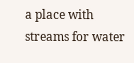a place with streams for water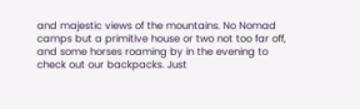and majestic views of the mountains. No Nomad camps but a primitive house or two not too far off, and some horses roaming by in the evening to check out our backpacks. Just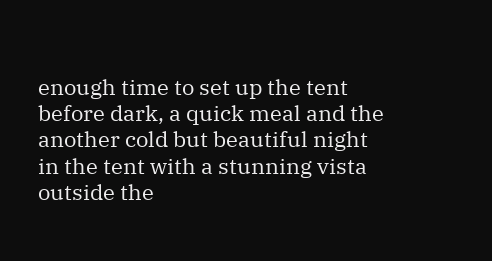enough time to set up the tent before dark, a quick meal and the another cold but beautiful night in the tent with a stunning vista outside the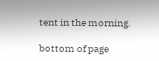tent in the morning.

bottom of page